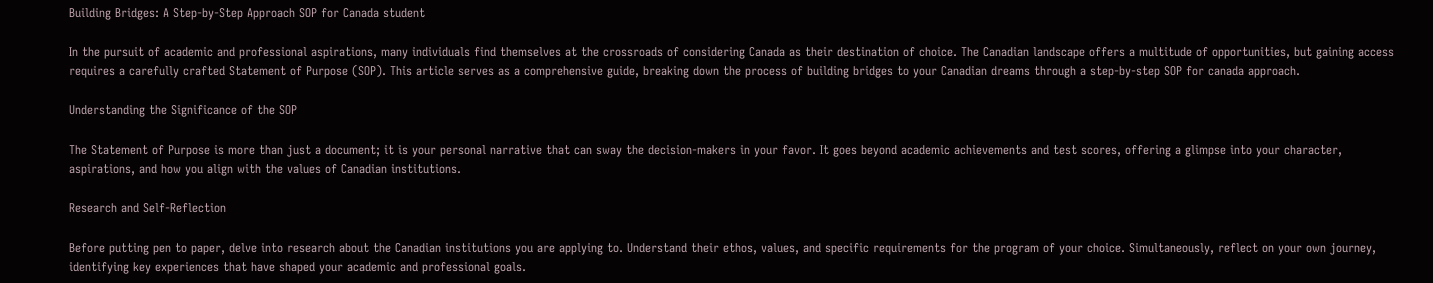Building Bridges: A Step-by-Step Approach SOP for Canada student

In the pursuit of academic and professional aspirations, many individuals find themselves at the crossroads of considering Canada as their destination of choice. The Canadian landscape offers a multitude of opportunities, but gaining access requires a carefully crafted Statement of Purpose (SOP). This article serves as a comprehensive guide, breaking down the process of building bridges to your Canadian dreams through a step-by-step SOP for canada approach.

Understanding the Significance of the SOP

The Statement of Purpose is more than just a document; it is your personal narrative that can sway the decision-makers in your favor. It goes beyond academic achievements and test scores, offering a glimpse into your character, aspirations, and how you align with the values of Canadian institutions.

Research and Self-Reflection

Before putting pen to paper, delve into research about the Canadian institutions you are applying to. Understand their ethos, values, and specific requirements for the program of your choice. Simultaneously, reflect on your own journey, identifying key experiences that have shaped your academic and professional goals.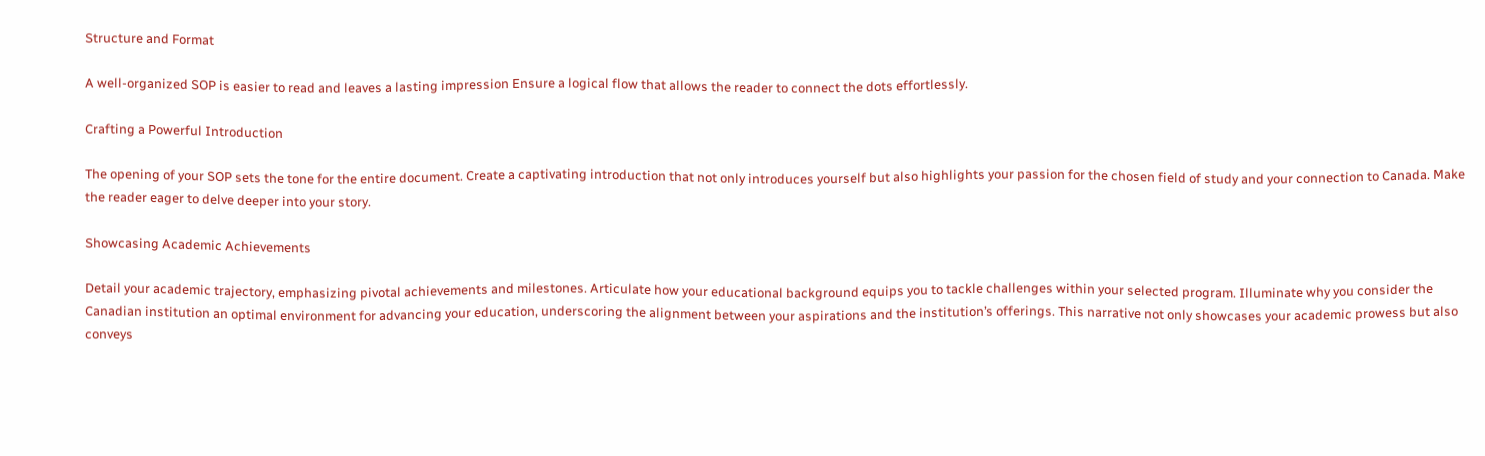Structure and Format

A well-organized SOP is easier to read and leaves a lasting impression Ensure a logical flow that allows the reader to connect the dots effortlessly.

Crafting a Powerful Introduction

The opening of your SOP sets the tone for the entire document. Create a captivating introduction that not only introduces yourself but also highlights your passion for the chosen field of study and your connection to Canada. Make the reader eager to delve deeper into your story.

Showcasing Academic Achievements

Detail your academic trajectory, emphasizing pivotal achievements and milestones. Articulate how your educational background equips you to tackle challenges within your selected program. Illuminate why you consider the Canadian institution an optimal environment for advancing your education, underscoring the alignment between your aspirations and the institution’s offerings. This narrative not only showcases your academic prowess but also conveys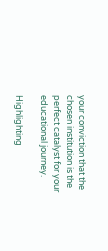your conviction that the chosen institution is the perfect catalyst for your educational journey.

Highlighting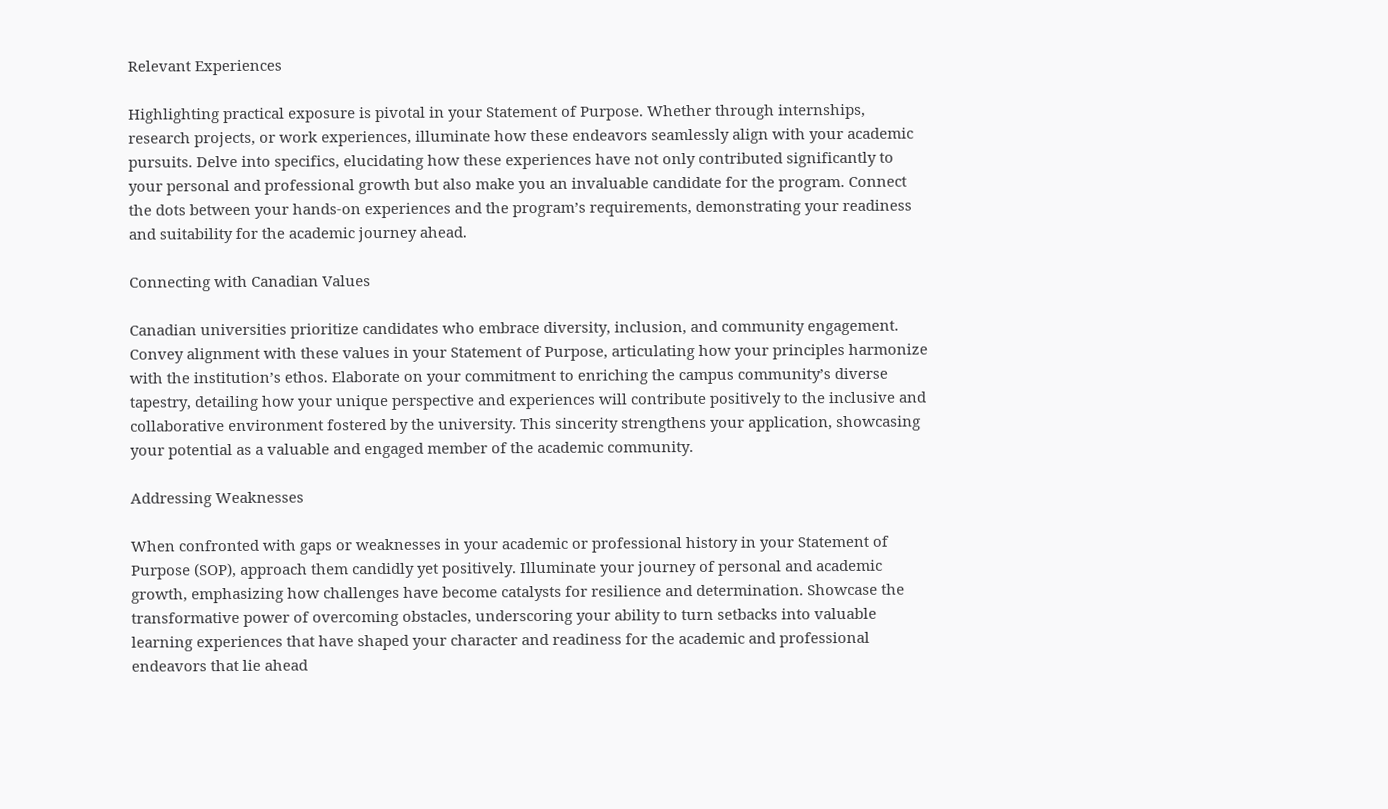Relevant Experiences

Highlighting practical exposure is pivotal in your Statement of Purpose. Whether through internships, research projects, or work experiences, illuminate how these endeavors seamlessly align with your academic pursuits. Delve into specifics, elucidating how these experiences have not only contributed significantly to your personal and professional growth but also make you an invaluable candidate for the program. Connect the dots between your hands-on experiences and the program’s requirements, demonstrating your readiness and suitability for the academic journey ahead.

Connecting with Canadian Values

Canadian universities prioritize candidates who embrace diversity, inclusion, and community engagement. Convey alignment with these values in your Statement of Purpose, articulating how your principles harmonize with the institution’s ethos. Elaborate on your commitment to enriching the campus community’s diverse tapestry, detailing how your unique perspective and experiences will contribute positively to the inclusive and collaborative environment fostered by the university. This sincerity strengthens your application, showcasing your potential as a valuable and engaged member of the academic community.

Addressing Weaknesses

When confronted with gaps or weaknesses in your academic or professional history in your Statement of Purpose (SOP), approach them candidly yet positively. Illuminate your journey of personal and academic growth, emphasizing how challenges have become catalysts for resilience and determination. Showcase the transformative power of overcoming obstacles, underscoring your ability to turn setbacks into valuable learning experiences that have shaped your character and readiness for the academic and professional endeavors that lie ahead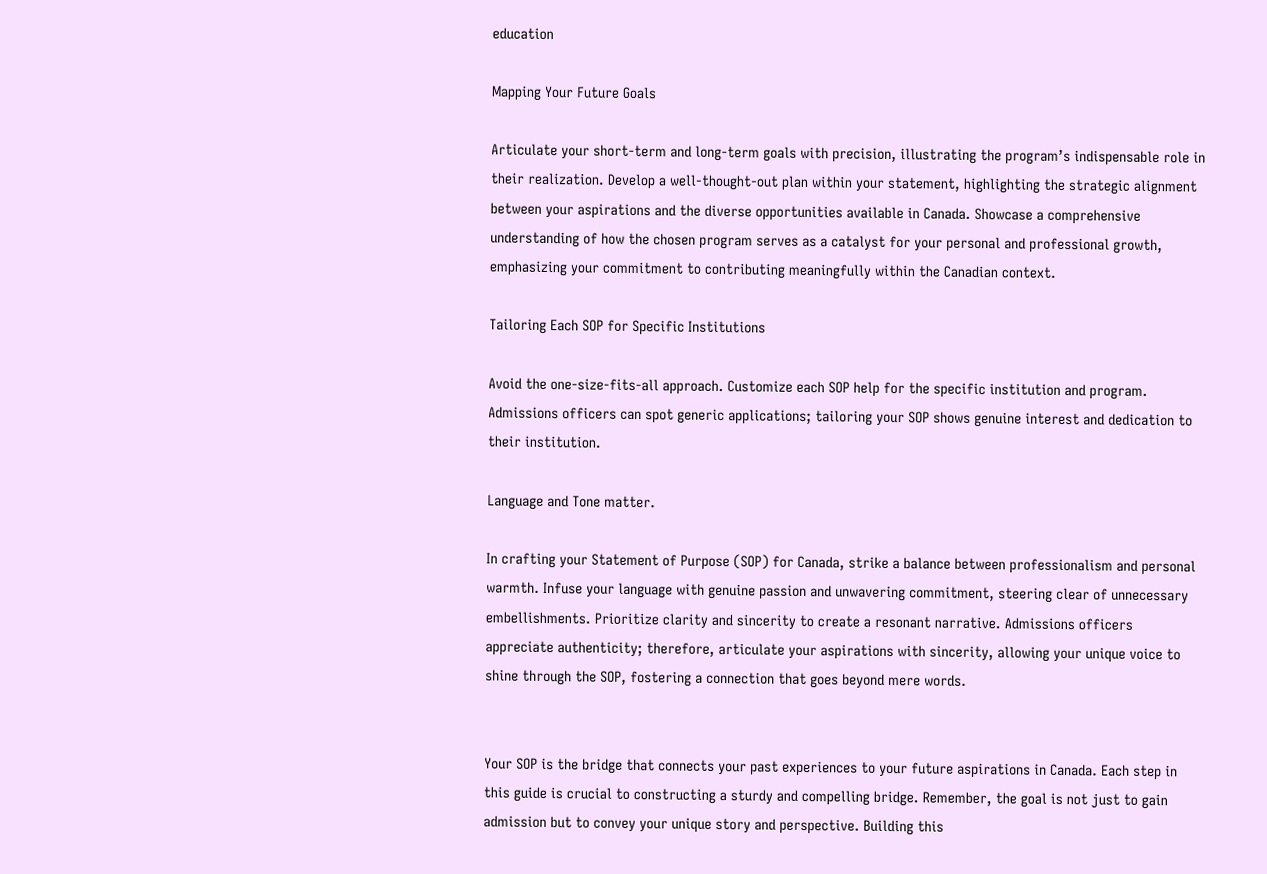education

Mapping Your Future Goals

Articulate your short-term and long-term goals with precision, illustrating the program’s indispensable role in their realization. Develop a well-thought-out plan within your statement, highlighting the strategic alignment between your aspirations and the diverse opportunities available in Canada. Showcase a comprehensive understanding of how the chosen program serves as a catalyst for your personal and professional growth, emphasizing your commitment to contributing meaningfully within the Canadian context.

Tailoring Each SOP for Specific Institutions

Avoid the one-size-fits-all approach. Customize each SOP help for the specific institution and program. Admissions officers can spot generic applications; tailoring your SOP shows genuine interest and dedication to their institution.

Language and Tone matter.

In crafting your Statement of Purpose (SOP) for Canada, strike a balance between professionalism and personal warmth. Infuse your language with genuine passion and unwavering commitment, steering clear of unnecessary embellishments. Prioritize clarity and sincerity to create a resonant narrative. Admissions officers appreciate authenticity; therefore, articulate your aspirations with sincerity, allowing your unique voice to shine through the SOP, fostering a connection that goes beyond mere words.


Your SOP is the bridge that connects your past experiences to your future aspirations in Canada. Each step in this guide is crucial to constructing a sturdy and compelling bridge. Remember, the goal is not just to gain admission but to convey your unique story and perspective. Building this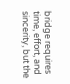bridge requires time, effort, and sincerity, but the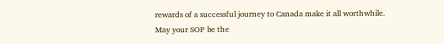rewards of a successful journey to Canada make it all worthwhile. May your SOP be the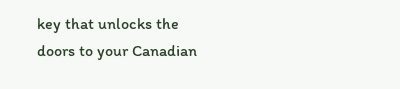key that unlocks the doors to your Canadian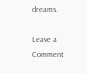dreams.

Leave a Comment